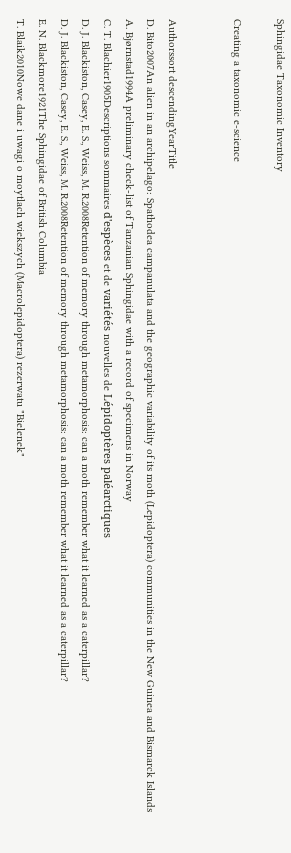Sphingidae Taxonomic Inventory

Creating a taxonomic e-science


Authorssort descendingYearTitle
D. Bito2007An alien in an archipelago: Spathodea campanulata and the geographic variability of its moth (Lepidoptera) communities in the New Guinea and Bismarck Islands
A. Bjørnstad1994A preliminary check-list of Tanzanian Sphingidae with a record of specimens in Norway
C. T. Blachier1905Descriptions sommaires d'espèces et de variétés nouvelles de Lépidoptères paléarctiques
D. J. Blackiston, Casey, E. S., Weiss, M. R.2008Retention of memory through metamorphosis: can a moth remember what it learned as a caterpillar?
D. J. Blackiston, Casey, E. S., Weiss, M. R.2008Retention of memory through metamorphosis: can a moth remember what it learned as a caterpillar?
E. N. Blackmore1921The Sphingidae of British Columbia
T. Blaik2010Nowe dane i uwagi o moytlach wiekszych (Macrolepidoptera) rezerwatu "Bielenek"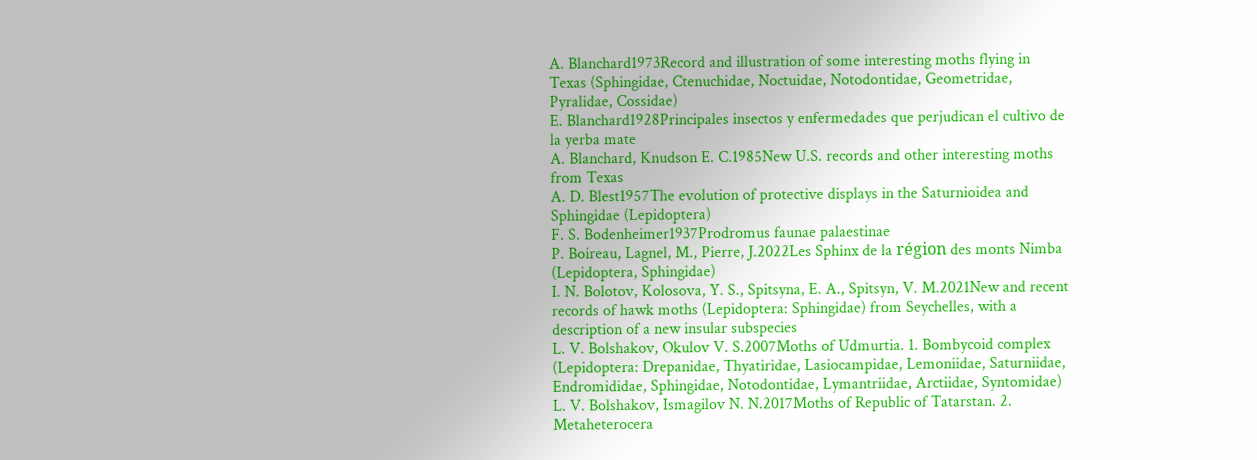A. Blanchard1973Record and illustration of some interesting moths flying in Texas (Sphingidae, Ctenuchidae, Noctuidae, Notodontidae, Geometridae, Pyralidae, Cossidae)
E. Blanchard1928Principales insectos y enfermedades que perjudican el cultivo de la yerba mate
A. Blanchard, Knudson E. C.1985New U.S. records and other interesting moths from Texas
A. D. Blest1957The evolution of protective displays in the Saturnioidea and Sphingidae (Lepidoptera)
F. S. Bodenheimer1937Prodromus faunae palaestinae
P. Boireau, Lagnel, M., Pierre, J.2022Les Sphinx de la région des monts Nimba (Lepidoptera, Sphingidae)
I. N. Bolotov, Kolosova, Y. S., Spitsyna, E. A., Spitsyn, V. M.2021New and recent records of hawk moths (Lepidoptera: Sphingidae) from Seychelles, with a description of a new insular subspecies
L. V. Bolshakov, Okulov V. S.2007Moths of Udmurtia. 1. Bombycoid complex (Lepidoptera: Drepanidae, Thyatiridae, Lasiocampidae, Lemoniidae, Saturniidae, Endromididae, Sphingidae, Notodontidae, Lymantriidae, Arctiidae, Syntomidae)
L. V. Bolshakov, Ismagilov N. N.2017Moths of Republic of Tatarstan. 2. Metaheterocera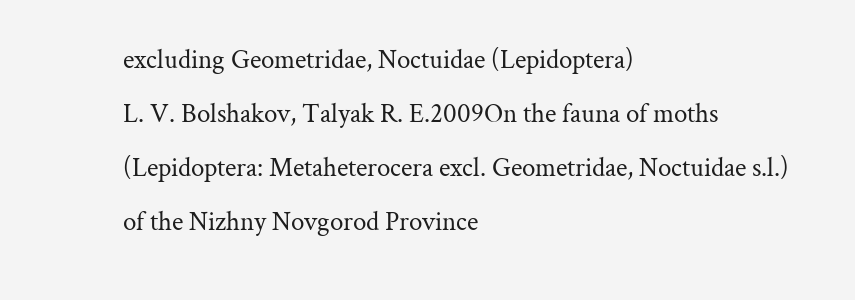excluding Geometridae, Noctuidae (Lepidoptera)
L. V. Bolshakov, Talyak R. E.2009On the fauna of moths (Lepidoptera: Metaheterocera excl. Geometridae, Noctuidae s.l.) of the Nizhny Novgorod Province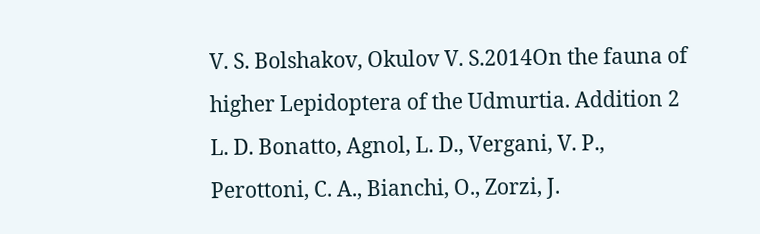V. S. Bolshakov, Okulov V. S.2014On the fauna of higher Lepidoptera of the Udmurtia. Addition 2
L. D. Bonatto, Agnol, L. D., Vergani, V. P., Perottoni, C. A., Bianchi, O., Zorzi, J.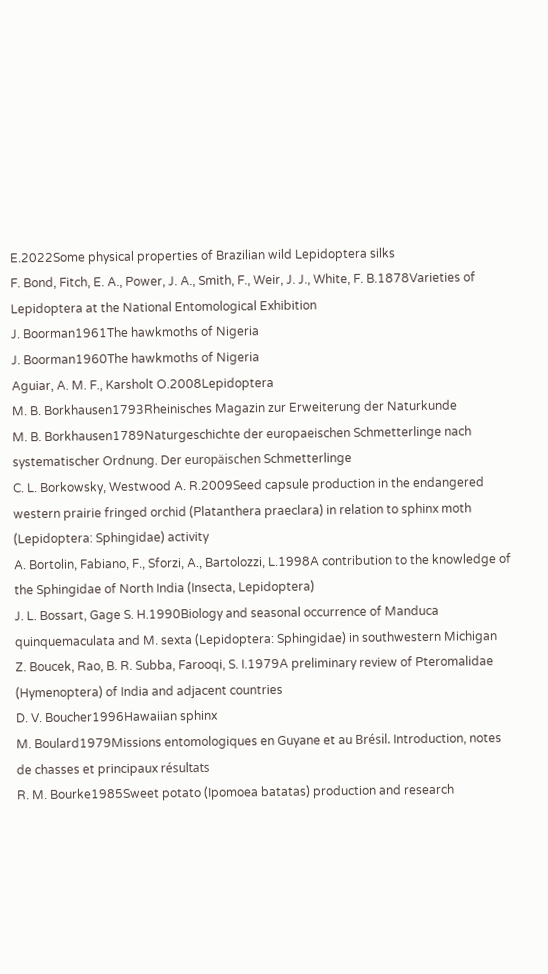E.2022Some physical properties of Brazilian wild Lepidoptera silks
F. Bond, Fitch, E. A., Power, J. A., Smith, F., Weir, J. J., White, F. B.1878Varieties of Lepidoptera at the National Entomological Exhibition
J. Boorman1961The hawkmoths of Nigeria
J. Boorman1960The hawkmoths of Nigeria
Aguiar, A. M. F., Karsholt O.2008Lepidoptera
M. B. Borkhausen1793Rheinisches Magazin zur Erweiterung der Naturkunde
M. B. Borkhausen1789Naturgeschichte der europaeischen Schmetterlinge nach systematischer Ordnung. Der europäischen Schmetterlinge
C. L. Borkowsky, Westwood A. R.2009Seed capsule production in the endangered western prairie fringed orchid (Platanthera praeclara) in relation to sphinx moth (Lepidoptera: Sphingidae) activity
A. Bortolin, Fabiano, F., Sforzi, A., Bartolozzi, L.1998A contribution to the knowledge of the Sphingidae of North India (Insecta, Lepidoptera)
J. L. Bossart, Gage S. H.1990Biology and seasonal occurrence of Manduca quinquemaculata and M. sexta (Lepidoptera: Sphingidae) in southwestern Michigan
Z. Boucek, Rao, B. R. Subba, Farooqi, S. I.1979A preliminary review of Pteromalidae (Hymenoptera) of India and adjacent countries
D. V. Boucher1996Hawaiian sphinx
M. Boulard1979Missions entomologiques en Guyane et au Brésil. Introduction, notes de chasses et principaux résultats
R. M. Bourke1985Sweet potato (Ipomoea batatas) production and research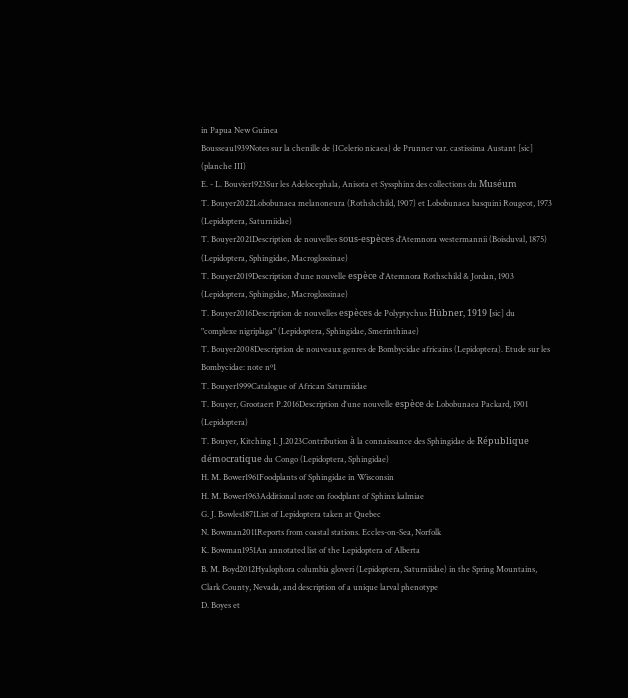in Papua New Guinea
Bousseau1939Notes sur la chenille de {ICelerio nicaea} de Prunner var. castissima Austant [sic] (planche III)
E. - L. Bouvier1923Sur les Adelocephala, Anisota et Syssphinx des collections du Muséum
T. Bouyer2022Lobobunaea melanoneura (Rothshchild, 1907) et Lobobunaea basquini Rougeot, 1973 (Lepidoptera, Saturniidae)
T. Bouyer2021Description de nouvelles sous-espèces d’Atemnora westermannii (Boisduval, 1875) (Lepidoptera, Sphingidae, Macroglossinae)
T. Bouyer2019Description d'une nouvelle espèce d'Atemnora Rothschild & Jordan, 1903 (Lepidoptera, Sphingidae, Macroglossinae)
T. Bouyer2016Description de nouvelles espèces de Polyptychus Hübner, 1919 [sic] du "complexe nigriplaga" (Lepidoptera, Sphingidae, Smerinthinae)
T. Bouyer2008Description de nouveaux genres de Bombycidae africains (Lepidoptera). Etude sur les Bombycidae: note nº1
T. Bouyer1999Catalogue of African Saturniidae
T. Bouyer, Grootaert P.2016Description d'une nouvelle espèce de Lobobunaea Packard, 1901 (Lepidoptera)
T. Bouyer, Kitching I. J.2023Contribution à la connaissance des Sphingidae de République démocratique du Congo (Lepidoptera, Sphingidae)
H. M. Bower1961Foodplants of Sphingidae in Wisconsin
H. M. Bower1963Additional note on foodplant of Sphinx kalmiae
G. J. Bowles1871List of Lepidoptera taken at Quebec
N. Bowman2011Reports from coastal stations. Eccles-on-Sea, Norfolk
K. Bowman1951An annotated list of the Lepidoptera of Alberta
B. M. Boyd2012Hyalophora columbia gloveri (Lepidoptera, Saturniidae) in the Spring Mountains, Clark County, Nevada, and description of a unique larval phenotype
D. Boyes et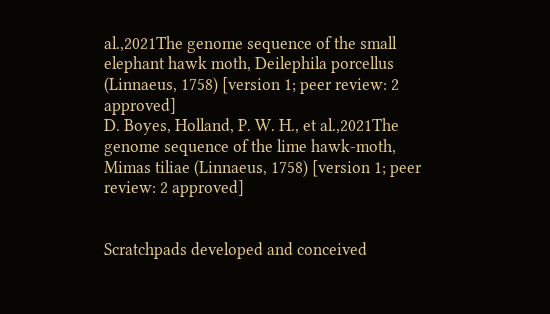al.,2021The genome sequence of the small elephant hawk moth, Deilephila porcellus (Linnaeus, 1758) [version 1; peer review: 2 approved]
D. Boyes, Holland, P. W. H., et al.,2021The genome sequence of the lime hawk-moth, Mimas tiliae (Linnaeus, 1758) [version 1; peer review: 2 approved]


Scratchpads developed and conceived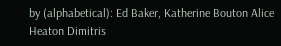by (alphabetical): Ed Baker, Katherine Bouton Alice Heaton Dimitris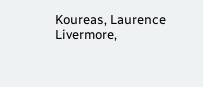Koureas, Laurence Livermore,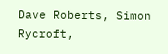Dave Roberts, Simon Rycroft,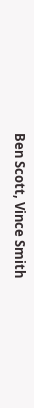Ben Scott, Vince Smith